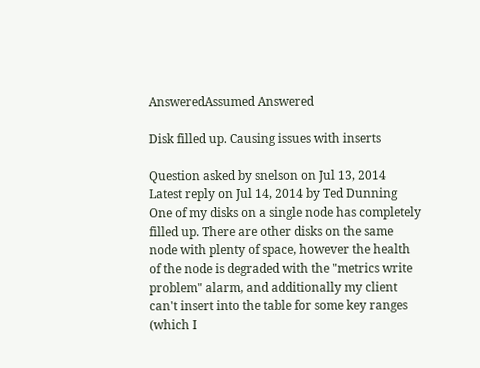AnsweredAssumed Answered

Disk filled up. Causing issues with inserts

Question asked by snelson on Jul 13, 2014
Latest reply on Jul 14, 2014 by Ted Dunning
One of my disks on a single node has completely filled up. There are other disks on the same node with plenty of space, however the health of the node is degraded with the "metrics write problem" alarm, and additionally my client can't insert into the table for some key ranges (which I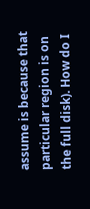assume is because that particular region is on the full disk). How do I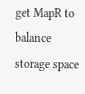get MapR to balance storage space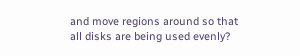and move regions around so that all disks are being used evenly?